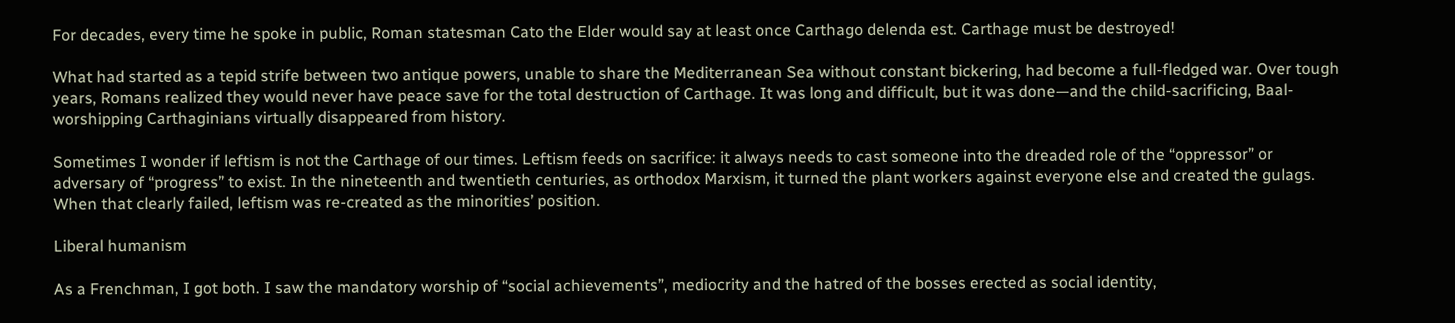For decades, every time he spoke in public, Roman statesman Cato the Elder would say at least once Carthago delenda est. Carthage must be destroyed!

What had started as a tepid strife between two antique powers, unable to share the Mediterranean Sea without constant bickering, had become a full-fledged war. Over tough years, Romans realized they would never have peace save for the total destruction of Carthage. It was long and difficult, but it was done—and the child-sacrificing, Baal-worshipping Carthaginians virtually disappeared from history.

Sometimes I wonder if leftism is not the Carthage of our times. Leftism feeds on sacrifice: it always needs to cast someone into the dreaded role of the “oppressor” or adversary of “progress” to exist. In the nineteenth and twentieth centuries, as orthodox Marxism, it turned the plant workers against everyone else and created the gulags. When that clearly failed, leftism was re-created as the minorities’ position.

Liberal humanism

As a Frenchman, I got both. I saw the mandatory worship of “social achievements”, mediocrity and the hatred of the bosses erected as social identity,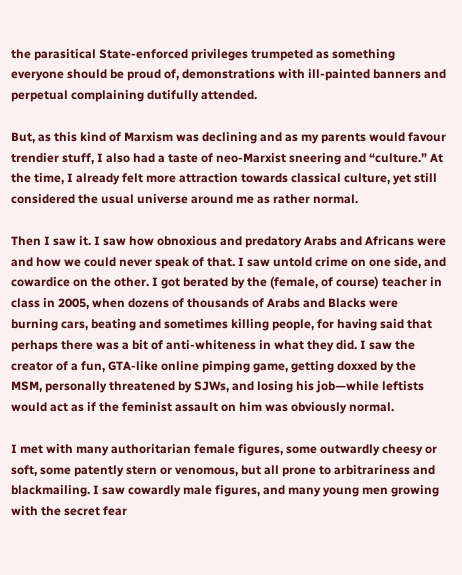the parasitical State-enforced privileges trumpeted as something everyone should be proud of, demonstrations with ill-painted banners and perpetual complaining dutifully attended.

But, as this kind of Marxism was declining and as my parents would favour trendier stuff, I also had a taste of neo-Marxist sneering and “culture.” At the time, I already felt more attraction towards classical culture, yet still considered the usual universe around me as rather normal.

Then I saw it. I saw how obnoxious and predatory Arabs and Africans were and how we could never speak of that. I saw untold crime on one side, and cowardice on the other. I got berated by the (female, of course) teacher in class in 2005, when dozens of thousands of Arabs and Blacks were burning cars, beating and sometimes killing people, for having said that perhaps there was a bit of anti-whiteness in what they did. I saw the creator of a fun, GTA-like online pimping game, getting doxxed by the MSM, personally threatened by SJWs, and losing his job—while leftists would act as if the feminist assault on him was obviously normal.

I met with many authoritarian female figures, some outwardly cheesy or soft, some patently stern or venomous, but all prone to arbitrariness and blackmailing. I saw cowardly male figures, and many young men growing with the secret fear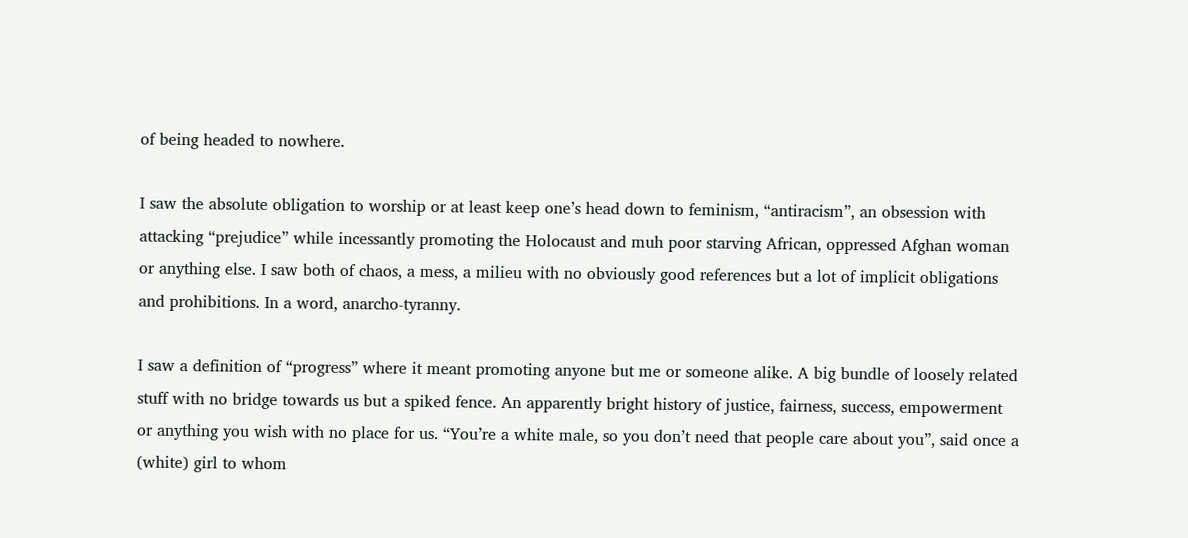of being headed to nowhere.

I saw the absolute obligation to worship or at least keep one’s head down to feminism, “antiracism”, an obsession with attacking “prejudice” while incessantly promoting the Holocaust and muh poor starving African, oppressed Afghan woman or anything else. I saw both of chaos, a mess, a milieu with no obviously good references but a lot of implicit obligations and prohibitions. In a word, anarcho-tyranny.

I saw a definition of “progress” where it meant promoting anyone but me or someone alike. A big bundle of loosely related stuff with no bridge towards us but a spiked fence. An apparently bright history of justice, fairness, success, empowerment or anything you wish with no place for us. “You’re a white male, so you don’t need that people care about you”, said once a (white) girl to whom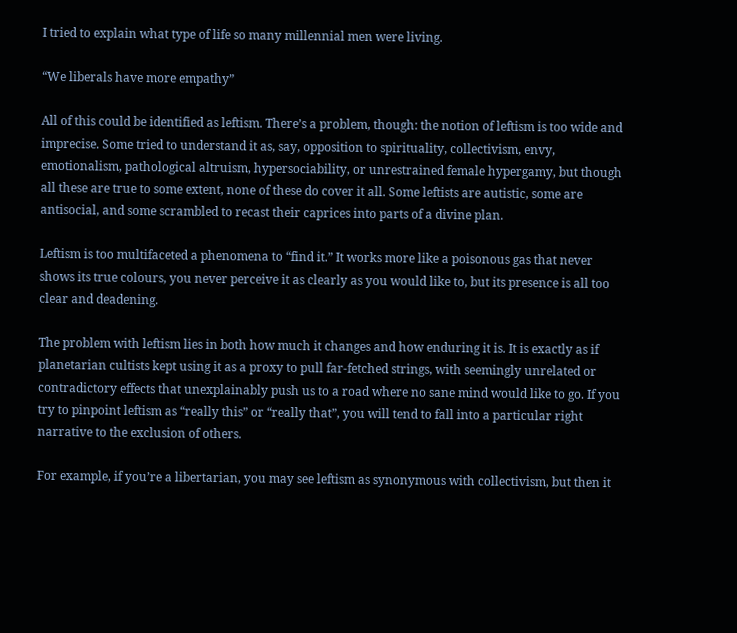I tried to explain what type of life so many millennial men were living.

“We liberals have more empathy”

All of this could be identified as leftism. There’s a problem, though: the notion of leftism is too wide and imprecise. Some tried to understand it as, say, opposition to spirituality, collectivism, envy, emotionalism, pathological altruism, hypersociability, or unrestrained female hypergamy, but though all these are true to some extent, none of these do cover it all. Some leftists are autistic, some are antisocial, and some scrambled to recast their caprices into parts of a divine plan.

Leftism is too multifaceted a phenomena to “find it.” It works more like a poisonous gas that never shows its true colours, you never perceive it as clearly as you would like to, but its presence is all too clear and deadening.

The problem with leftism lies in both how much it changes and how enduring it is. It is exactly as if planetarian cultists kept using it as a proxy to pull far-fetched strings, with seemingly unrelated or contradictory effects that unexplainably push us to a road where no sane mind would like to go. If you try to pinpoint leftism as “really this” or “really that”, you will tend to fall into a particular right narrative to the exclusion of others.

For example, if you’re a libertarian, you may see leftism as synonymous with collectivism, but then it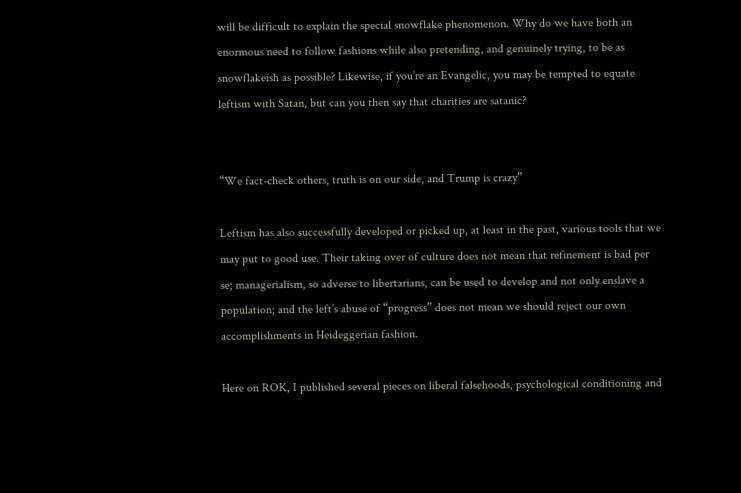will be difficult to explain the special snowflake phenomenon. Why do we have both an enormous need to follow fashions while also pretending, and genuinely trying, to be as snowflakeish as possible? Likewise, if you’re an Evangelic, you may be tempted to equate leftism with Satan, but can you then say that charities are satanic?


“We fact-check others, truth is on our side, and Trump is crazy”

Leftism has also successfully developed or picked up, at least in the past, various tools that we may put to good use. Their taking over of culture does not mean that refinement is bad per se; managerialism, so adverse to libertarians, can be used to develop and not only enslave a population; and the left’s abuse of “progress” does not mean we should reject our own accomplishments in Heideggerian fashion.

Here on ROK, I published several pieces on liberal falsehoods, psychological conditioning and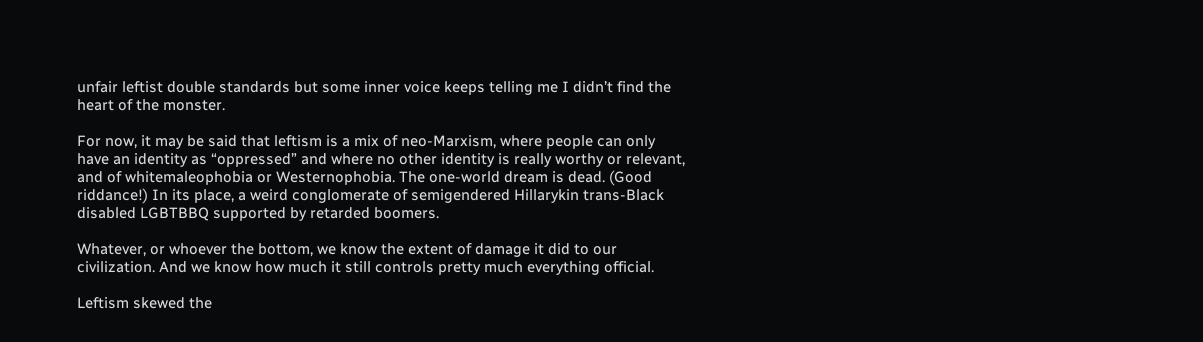unfair leftist double standards but some inner voice keeps telling me I didn’t find the heart of the monster.

For now, it may be said that leftism is a mix of neo-Marxism, where people can only have an identity as “oppressed” and where no other identity is really worthy or relevant, and of whitemaleophobia or Westernophobia. The one-world dream is dead. (Good riddance!) In its place, a weird conglomerate of semigendered Hillarykin trans-Black disabled LGBTBBQ supported by retarded boomers.

Whatever, or whoever the bottom, we know the extent of damage it did to our civilization. And we know how much it still controls pretty much everything official.

Leftism skewed the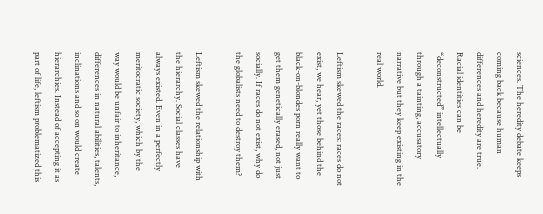sciences. The heredity debate keeps coming back because human differences and heredity are true. Racial identities can be “deconstructed” intellectually through a tainting, accusatory narrative but they keep existing in the real world.

Leftism skewed the races: races do not exist, we hear, yet those behind the black-on-blondes porn really want to get them genetically erased, not just socially. If races do not exist, why do the globalists need to destroy them?

Leftism skewed the relationship with the hierarchy. Social classes have always existed. Even in a perfectly meritocratic society, which by the way would be unfair to inheritance, differences in natural abilities, talents, inclinations and so on would create hierarchies. Instead of accepting it as part of life, leftism problematized this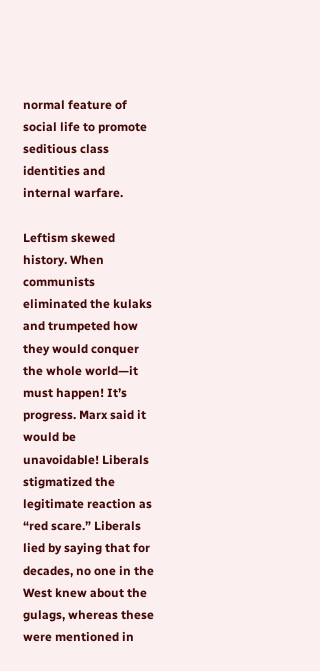normal feature of social life to promote seditious class identities and internal warfare.

Leftism skewed history. When communists eliminated the kulaks and trumpeted how they would conquer the whole world—it must happen! It’s progress. Marx said it would be unavoidable! Liberals stigmatized the legitimate reaction as “red scare.” Liberals lied by saying that for decades, no one in the West knew about the gulags, whereas these were mentioned in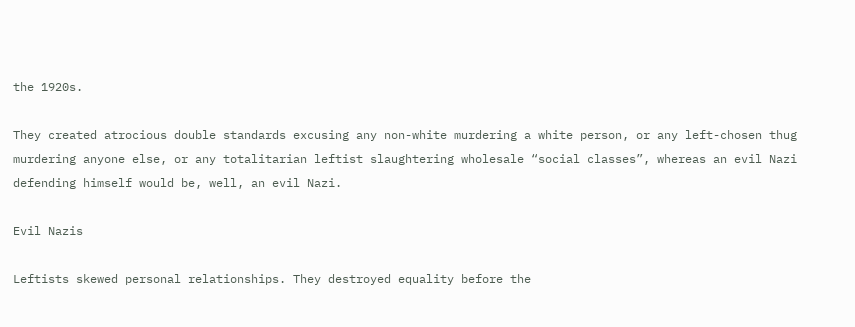the 1920s.

They created atrocious double standards excusing any non-white murdering a white person, or any left-chosen thug murdering anyone else, or any totalitarian leftist slaughtering wholesale “social classes”, whereas an evil Nazi defending himself would be, well, an evil Nazi.

Evil Nazis

Leftists skewed personal relationships. They destroyed equality before the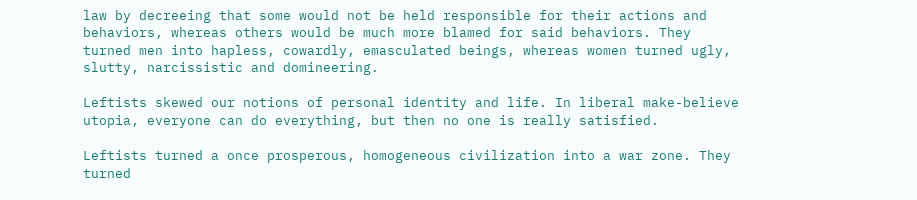law by decreeing that some would not be held responsible for their actions and behaviors, whereas others would be much more blamed for said behaviors. They turned men into hapless, cowardly, emasculated beings, whereas women turned ugly, slutty, narcissistic and domineering.

Leftists skewed our notions of personal identity and life. In liberal make-believe utopia, everyone can do everything, but then no one is really satisfied.

Leftists turned a once prosperous, homogeneous civilization into a war zone. They turned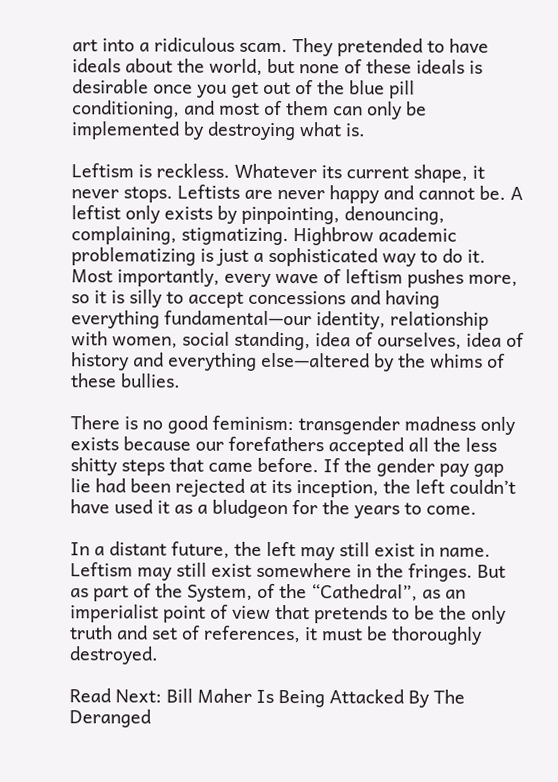art into a ridiculous scam. They pretended to have ideals about the world, but none of these ideals is desirable once you get out of the blue pill conditioning, and most of them can only be implemented by destroying what is.

Leftism is reckless. Whatever its current shape, it never stops. Leftists are never happy and cannot be. A leftist only exists by pinpointing, denouncing, complaining, stigmatizing. Highbrow academic problematizing is just a sophisticated way to do it. Most importantly, every wave of leftism pushes more, so it is silly to accept concessions and having everything fundamental—our identity, relationship with women, social standing, idea of ourselves, idea of history and everything else—altered by the whims of these bullies.

There is no good feminism: transgender madness only exists because our forefathers accepted all the less shitty steps that came before. If the gender pay gap lie had been rejected at its inception, the left couldn’t have used it as a bludgeon for the years to come.

In a distant future, the left may still exist in name. Leftism may still exist somewhere in the fringes. But as part of the System, of the “Cathedral”, as an imperialist point of view that pretends to be the only truth and set of references, it must be thoroughly destroyed.

Read Next: Bill Maher Is Being Attacked By The Deranged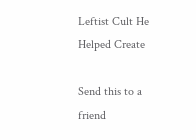Leftist Cult He Helped Create

Send this to a friend